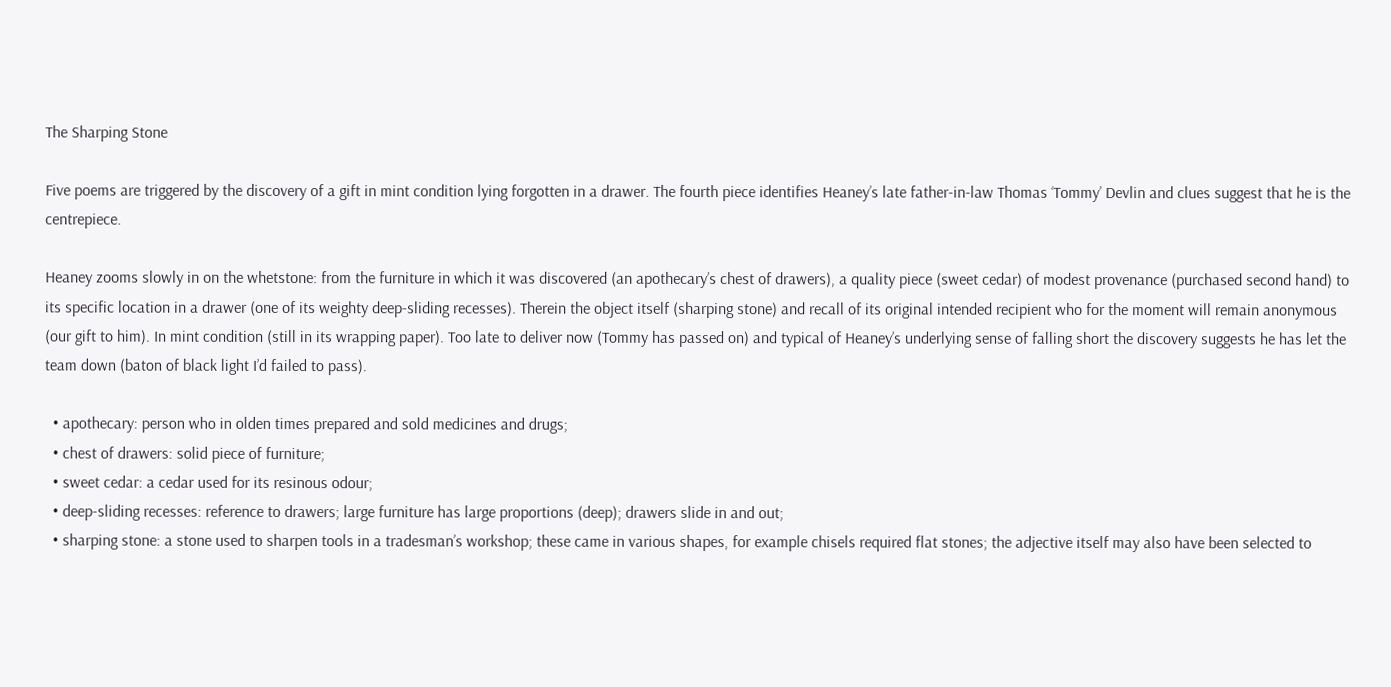The Sharping Stone

Five poems are triggered by the discovery of a gift in mint condition lying forgotten in a drawer. The fourth piece identifies Heaney’s late father-in-law Thomas ‘Tommy’ Devlin and clues suggest that he is the centrepiece.

Heaney zooms slowly in on the whetstone: from the furniture in which it was discovered (an apothecary’s chest of drawers), a quality piece (sweet cedar) of modest provenance (purchased second hand) to its specific location in a drawer (one of its weighty deep-sliding recesses). Therein the object itself (sharping stone) and recall of its original intended recipient who for the moment will remain anonymous (our gift to him). In mint condition (still in its wrapping paper). Too late to deliver now (Tommy has passed on) and typical of Heaney’s underlying sense of falling short the discovery suggests he has let the team down (baton of black light I’d failed to pass).

  • apothecary: person who in olden times prepared and sold medicines and drugs;
  • chest of drawers: solid piece of furniture;
  • sweet cedar: a cedar used for its resinous odour;
  • deep-sliding recesses: reference to drawers; large furniture has large proportions (deep); drawers slide in and out;
  • sharping stone: a stone used to sharpen tools in a tradesman’s workshop; these came in various shapes, for example chisels required flat stones; the adjective itself may also have been selected to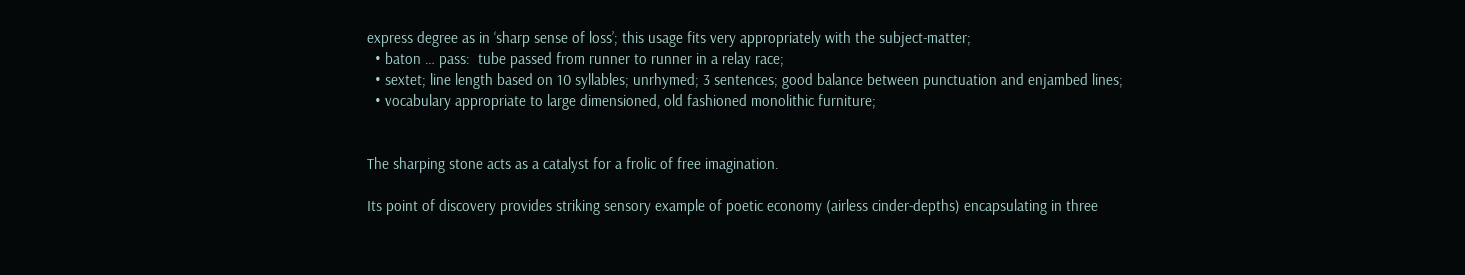express degree as in ‘sharp sense of loss’; this usage fits very appropriately with the subject-matter;
  • baton … pass:  tube passed from runner to runner in a relay race;
  • sextet; line length based on 10 syllables; unrhymed; 3 sentences; good balance between punctuation and enjambed lines;
  • vocabulary appropriate to large dimensioned, old fashioned monolithic furniture;


The sharping stone acts as a catalyst for a frolic of free imagination.

Its point of discovery provides striking sensory example of poetic economy (airless cinder-depths) encapsulating in three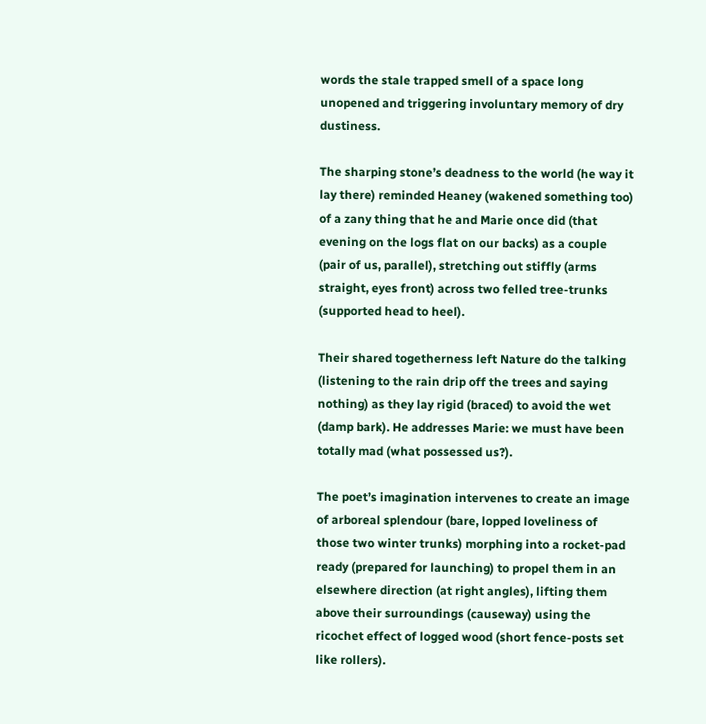words the stale trapped smell of a space long unopened and triggering involuntary memory of dry dustiness.

The sharping stone’s deadness to the world (he way it lay there) reminded Heaney (wakened something too) of a zany thing that he and Marie once did (that evening on the logs flat on our backs) as a couple (pair of us, parallel), stretching out stiffly (arms straight, eyes front) across two felled tree-trunks (supported head to heel).

Their shared togetherness left Nature do the talking (listening to the rain drip off the trees and saying nothing) as they lay rigid (braced) to avoid the wet (damp bark). He addresses Marie: we must have been totally mad (what possessed us?).

The poet’s imagination intervenes to create an image of arboreal splendour (bare, lopped loveliness of those two winter trunks) morphing into a rocket-pad ready (prepared for launching) to propel them in an elsewhere direction (at right angles), lifting them above their surroundings (causeway) using the ricochet effect of logged wood (short fence-posts set like rollers).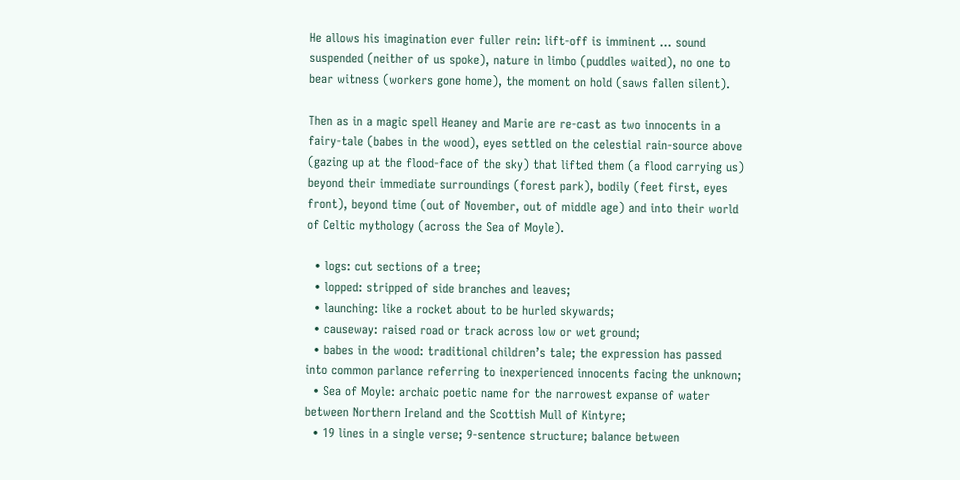He allows his imagination ever fuller rein: lift-off is imminent … sound suspended (neither of us spoke), nature in limbo (puddles waited), no one to bear witness (workers gone home), the moment on hold (saws fallen silent).

Then as in a magic spell Heaney and Marie are re-cast as two innocents in a fairy-tale (babes in the wood), eyes settled on the celestial rain-source above (gazing up at the flood-face of the sky) that lifted them (a flood carrying us) beyond their immediate surroundings (forest park), bodily (feet first, eyes front), beyond time (out of November, out of middle age) and into their world of Celtic mythology (across the Sea of Moyle).

  • logs: cut sections of a tree;
  • lopped: stripped of side branches and leaves;
  • launching: like a rocket about to be hurled skywards;
  • causeway: raised road or track across low or wet ground;
  • babes in the wood: traditional children’s tale; the expression has passed into common parlance referring to inexperienced innocents facing the unknown;
  • Sea of Moyle: archaic poetic name for the narrowest expanse of water between Northern Ireland and the Scottish Mull of Kintyre;
  • 19 lines in a single verse; 9-sentence structure; balance between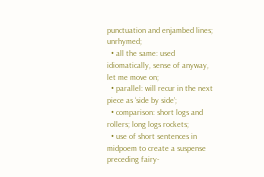punctuation and enjambed lines; unrhymed;
  • all the same: used idiomatically, sense of anyway, let me move on;
  • parallel: will recur in the next piece as ‘side by side’;
  • comparison: short logs and rollers; long logs rockets;
  • use of short sentences in midpoem to create a suspense preceding fairy-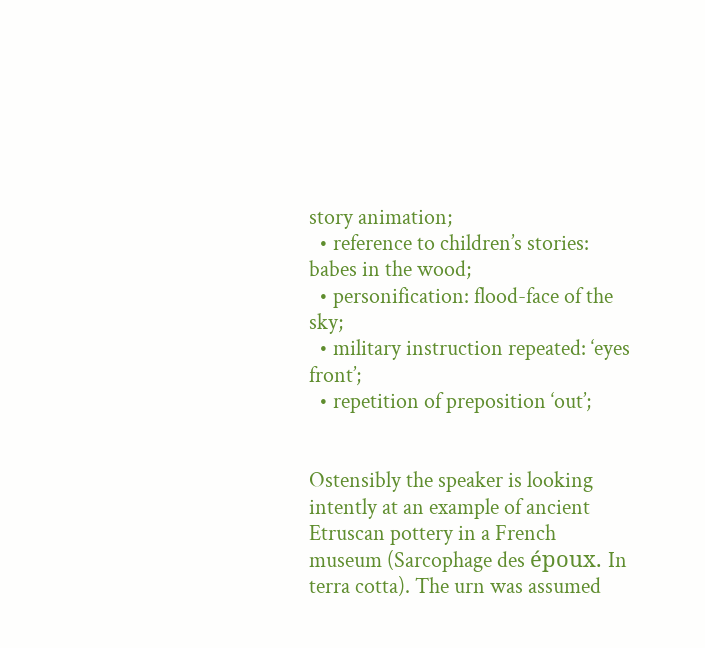story animation;
  • reference to children’s stories: babes in the wood;
  • personification: flood-face of the sky;
  • military instruction repeated: ‘eyes front’;
  • repetition of preposition ‘out’;


Ostensibly the speaker is looking intently at an example of ancient Etruscan pottery in a French museum (Sarcophage des époux. In terra cotta). The urn was assumed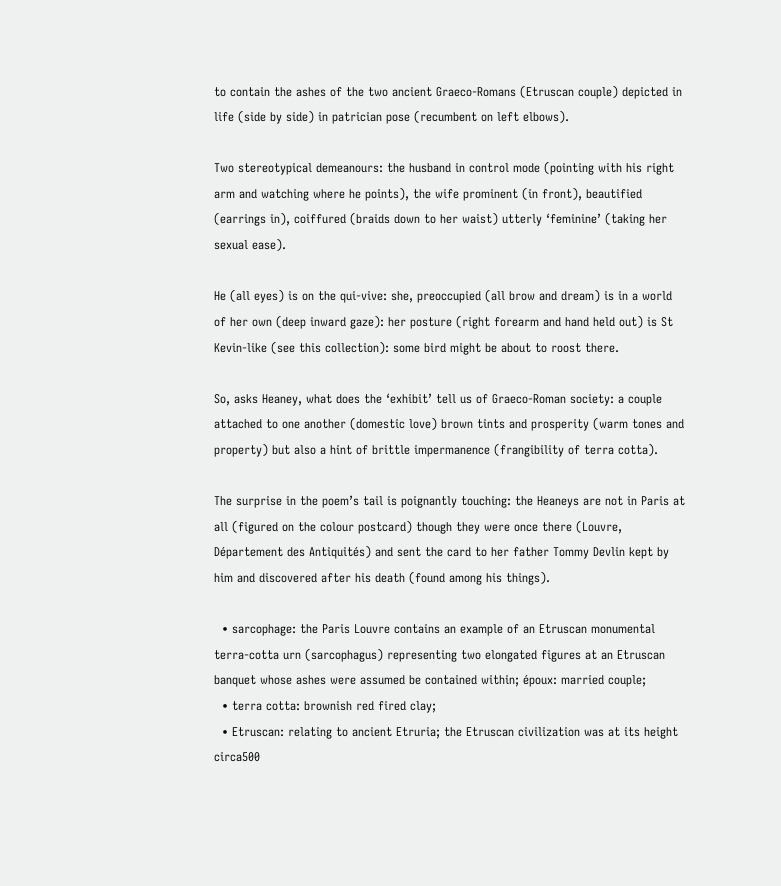to contain the ashes of the two ancient Graeco-Romans (Etruscan couple) depicted in life (side by side) in patrician pose (recumbent on left elbows).

Two stereotypical demeanours: the husband in control mode (pointing with his right arm and watching where he points), the wife prominent (in front), beautified (earrings in), coiffured (braids down to her waist) utterly ‘feminine’ (taking her sexual ease).

He (all eyes) is on the qui-vive: she, preoccupied (all brow and dream) is in a world of her own (deep inward gaze): her posture (right forearm and hand held out) is St Kevin-like (see this collection): some bird might be about to roost there.

So, asks Heaney, what does the ‘exhibit’ tell us of Graeco-Roman society: a couple attached to one another (domestic love) brown tints and prosperity (warm tones and property) but also a hint of brittle impermanence (frangibility of terra cotta).

The surprise in the poem’s tail is poignantly touching: the Heaneys are not in Paris at all (figured on the colour postcard) though they were once there (Louvre, Département des Antiquités) and sent the card to her father Tommy Devlin kept by him and discovered after his death (found among his things).

  • sarcophage: the Paris Louvre contains an example of an Etruscan monumental terra-cotta urn (sarcophagus) representing two elongated figures at an Etruscan banquet whose ashes were assumed be contained within; époux: married couple;
  • terra cotta: brownish red fired clay;
  • Etruscan: relating to ancient Etruria; the Etruscan civilization was at its height circa500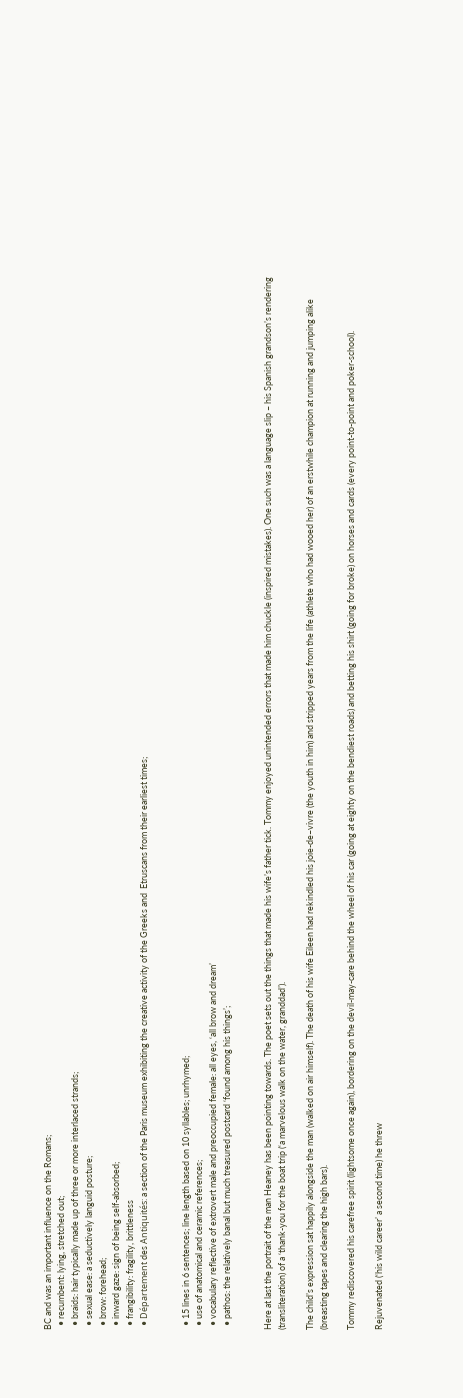BC and was an important influence on the Romans;
  • recumbent: lying, stretched out;
  • braids: hair typically made up of three or more interlaced strands;
  • sexual ease: a seductively languid posture;
  • brow: forehead;
  • inward gaze: sign of being self-absorbed;
  • frangibility: fragility, brittleness
  • Département des Antiquités: a section of the Paris museum exhibiting the creative activity of the Greeks and  Etruscans from their earliest times;


  • 15 lines in 6 sentences; line length based on 10 syllables; unrhymed;
  • use of anatomical and ceramic references;
  • vocabulary reflective of extrovert male and preoccupied female: all eyes, ‘all brow and dream’
  • pathos: the relatively banal but much treasured postcard ‘found among his things’;


Here at last the portrait of the man Heaney has been pointing towards. The poet sets out the things that made his wife’s father tick. Tommy enjoyed unintended errors that made him chuckle (inspired mistakes). One such was a language slip – his Spanish grandson’s rendering (transliteration) of a ‘thank-you for the boat trip (‘a marvelous walk on the water, granddad’).

The child’s expression sat happily alongside the man (walked on air himself). The death of his wife Eileen had rekindled his joie-de–vivre (the youth in him) and stripped years from the life (athlete who had wooed her) of an erstwhile champion at running and jumping alike (breasting tapes and clearing the high bars).

Tommy rediscovered his carefree spirit (lightsome once again), bordering on the devil-may-care behind the wheel of his car (going at eighty on the bendiest roads) and betting his shirt (going for broke) on horses and cards (every point-to-point and poker-school).

Rejuvenated (‘his wild career’ a second time) he threw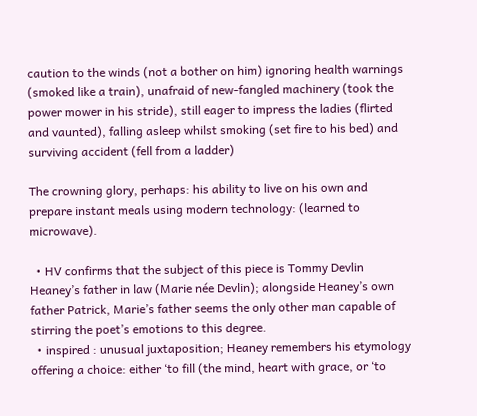caution to the winds (not a bother on him) ignoring health warnings (smoked like a train), unafraid of new-fangled machinery (took the power mower in his stride), still eager to impress the ladies (flirted and vaunted), falling asleep whilst smoking (set fire to his bed) and surviving accident (fell from a ladder)

The crowning glory, perhaps: his ability to live on his own and prepare instant meals using modern technology: (learned to microwave).

  • HV confirms that the subject of this piece is Tommy Devlin Heaney’s father in law (Marie née Devlin); alongside Heaney’s own father Patrick, Marie’s father seems the only other man capable of stirring the poet’s emotions to this degree.
  • inspired : unusual juxtaposition; Heaney remembers his etymology offering a choice: either ‘to fill (the mind, heart with grace, or ‘to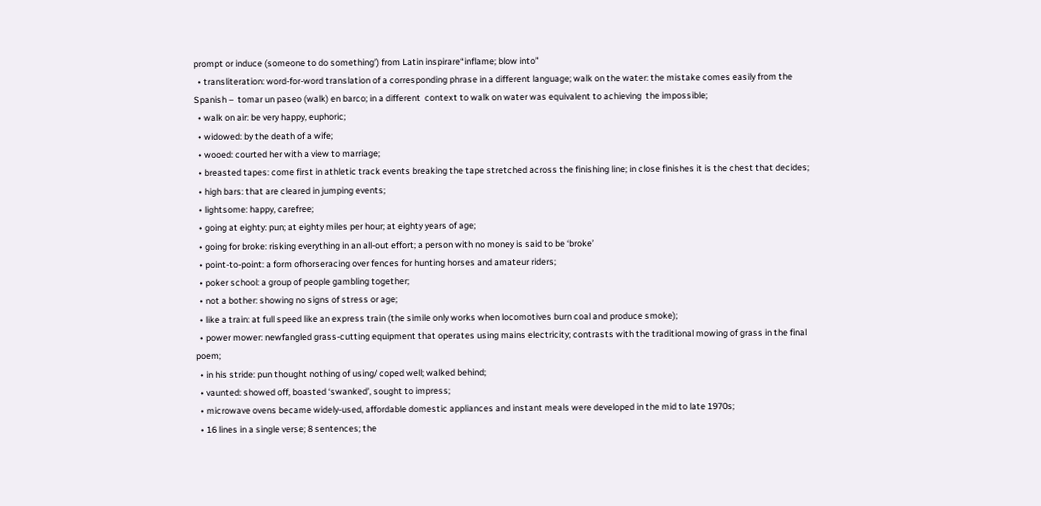prompt or induce (someone to do something’) from Latin inspirare“inflame; blow into”
  • transliteration: word-for-word translation of a corresponding phrase in a different language; walk on the water: the mistake comes easily from the Spanish –  tomar un paseo (walk) en barco; in a different  context to walk on water was equivalent to achieving  the impossible;
  • walk on air: be very happy, euphoric;
  • widowed: by the death of a wife;
  • wooed: courted her with a view to marriage;
  • breasted tapes: come first in athletic track events breaking the tape stretched across the finishing line; in close finishes it is the chest that decides;
  • high bars: that are cleared in jumping events;
  • lightsome: happy, carefree;
  • going at eighty: pun; at eighty miles per hour; at eighty years of age;
  • going for broke: risking everything in an all-out effort; a person with no money is said to be ‘broke’
  • point-to-point: a form ofhorseracing over fences for hunting horses and amateur riders;
  • poker school: a group of people gambling together;
  • not a bother: showing no signs of stress or age;
  • like a train: at full speed like an express train (the simile only works when locomotives burn coal and produce smoke);
  • power mower: newfangled grass-cutting equipment that operates using mains electricity; contrasts with the traditional mowing of grass in the final poem;
  • in his stride: pun thought nothing of using/ coped well; walked behind;
  • vaunted: showed off, boasted ‘swanked’, sought to impress;
  • microwave ovens became widely-used, affordable domestic appliances and instant meals were developed in the mid to late 1970s;
  • 16 lines in a single verse; 8 sentences; the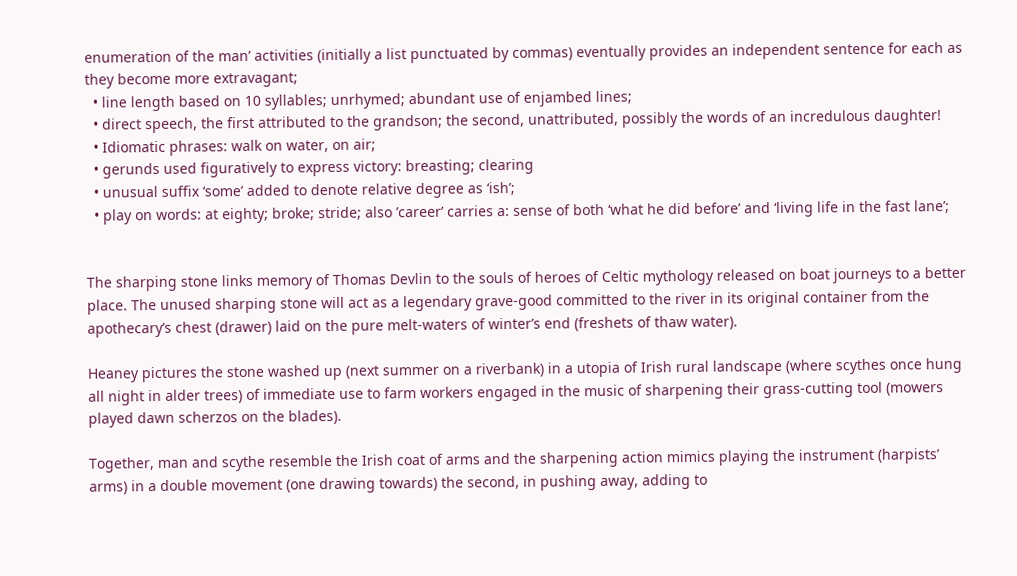enumeration of the man’ activities (initially a list punctuated by commas) eventually provides an independent sentence for each as they become more extravagant;
  • line length based on 10 syllables; unrhymed; abundant use of enjambed lines;
  • direct speech, the first attributed to the grandson; the second, unattributed, possibly the words of an incredulous daughter!
  • Idiomatic phrases: walk on water, on air;
  • gerunds used figuratively to express victory: breasting; clearing
  • unusual suffix ‘some’ added to denote relative degree as ‘ish’;
  • play on words: at eighty; broke; stride; also ’career’ carries a: sense of both ‘what he did before’ and ‘living life in the fast lane’;


The sharping stone links memory of Thomas Devlin to the souls of heroes of Celtic mythology released on boat journeys to a better place. The unused sharping stone will act as a legendary grave-good committed to the river in its original container from the apothecary’s chest (drawer) laid on the pure melt-waters of winter’s end (freshets of thaw water).

Heaney pictures the stone washed up (next summer on a riverbank) in a utopia of Irish rural landscape (where scythes once hung all night in alder trees) of immediate use to farm workers engaged in the music of sharpening their grass-cutting tool (mowers played dawn scherzos on the blades).

Together, man and scythe resemble the Irish coat of arms and the sharpening action mimics playing the instrument (harpists’ arms) in a double movement (one drawing towards) the second, in pushing away, adding to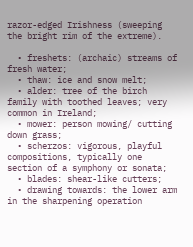razor-edged Irishness (sweeping the bright rim of the extreme).

  • freshets: (archaic) streams of fresh water;
  • thaw: ice and snow melt;
  • alder: tree of the birch family with toothed leaves; very common in Ireland;
  • mower: person mowing/ cutting down grass;
  • scherzos: vigorous, playful compositions, typically one section of a symphony or sonata;
  • blades: shear-like cutters;
  • drawing towards: the lower arm in the sharpening operation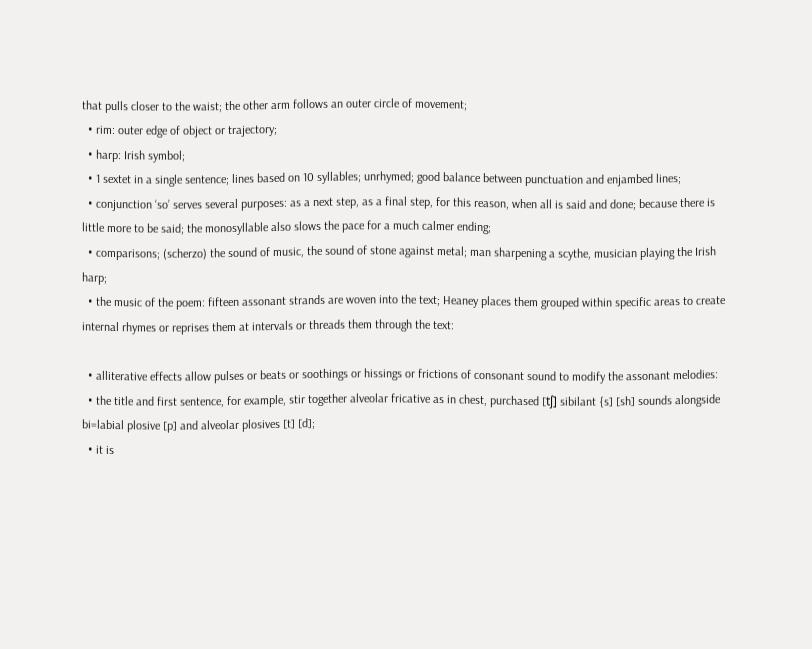that pulls closer to the waist; the other arm follows an outer circle of movement;
  • rim: outer edge of object or trajectory;
  • harp: Irish symbol;
  • 1 sextet in a single sentence; lines based on 10 syllables; unrhymed; good balance between punctuation and enjambed lines;
  • conjunction ‘so’ serves several purposes: as a next step, as a final step, for this reason, when all is said and done; because there is little more to be said; the monosyllable also slows the pace for a much calmer ending;
  • comparisons; (scherzo) the sound of music, the sound of stone against metal; man sharpening a scythe, musician playing the Irish harp;
  • the music of the poem: fifteen assonant strands are woven into the text; Heaney places them grouped within specific areas to create internal rhymes or reprises them at intervals or threads them through the text:

  • alliterative effects allow pulses or beats or soothings or hissings or frictions of consonant sound to modify the assonant melodies:
  • the title and first sentence, for example, stir together alveolar fricative as in chest, purchased [tʃ] sibilant {s] [sh] sounds alongside bi=labial plosive [p] and alveolar plosives [t] [d];
  • it is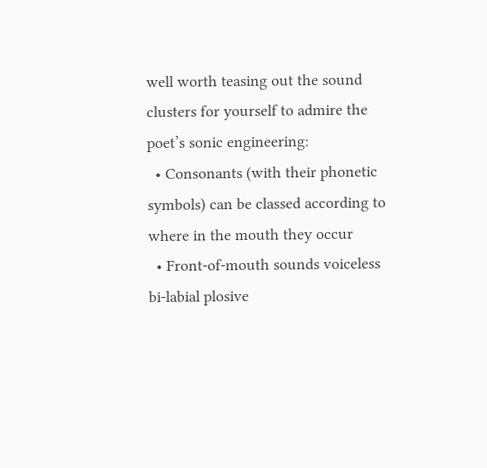well worth teasing out the sound clusters for yourself to admire the poet’s sonic engineering:
  • Consonants (with their phonetic symbols) can be classed according to where in the mouth they occur
  • Front-of-mouth sounds voiceless bi-labial plosive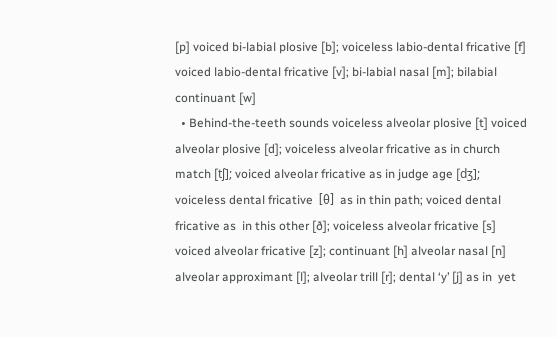[p] voiced bi-labial plosive [b]; voiceless labio-dental fricative [f] voiced labio-dental fricative [v]; bi-labial nasal [m]; bilabial continuant [w]
  • Behind-the-teeth sounds voiceless alveolar plosive [t] voiced alveolar plosive [d]; voiceless alveolar fricative as in church match [tʃ]; voiced alveolar fricative as in judge age [dʒ];  voiceless dental fricative  [θ]  as in thin path; voiced dental fricative as  in this other [ð]; voiceless alveolar fricative [s] voiced alveolar fricative [z]; continuant [h] alveolar nasal [n] alveolar approximant [l]; alveolar trill [r]; dental ‘y’ [j] as in  yet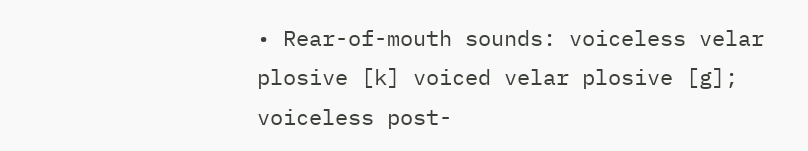• Rear-of-mouth sounds: voiceless velar plosive [k] voiced velar plosive [g]; voiceless post-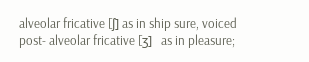alveolar fricative [ʃ] as in ship sure, voiced post- alveolar fricative [ʒ]   as in pleasure;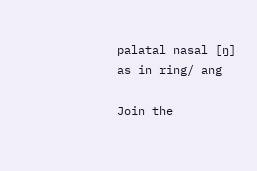palatal nasal [ŋ]  as in ring/ ang

Join the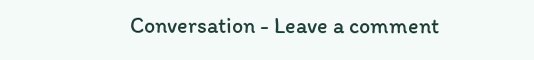Conversation - Leave a comment